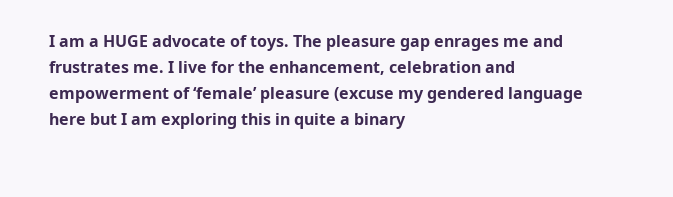I am a HUGE advocate of toys. The pleasure gap enrages me and frustrates me. I live for the enhancement, celebration and empowerment of ‘female’ pleasure (excuse my gendered language here but I am exploring this in quite a binary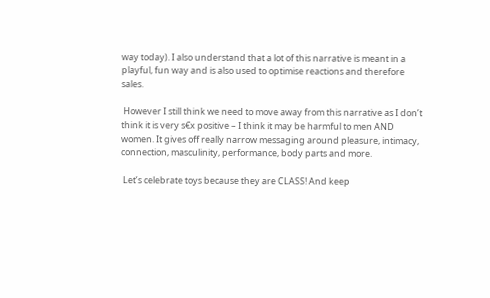way today). I also understand that a lot of this narrative is meant in a playful, fun way and is also used to optimise reactions and therefore sales.

 However I still think we need to move away from this narrative as I don’t think it is very s€x positive – I think it may be harmful to men AND women. It gives off really narrow messaging around pleasure, intimacy, connection, masculinity, performance, body parts and more.

 Let’s celebrate toys because they are CLASS! And keep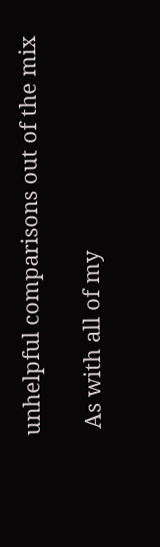unhelpful comparisons out of the mix

 As with all of my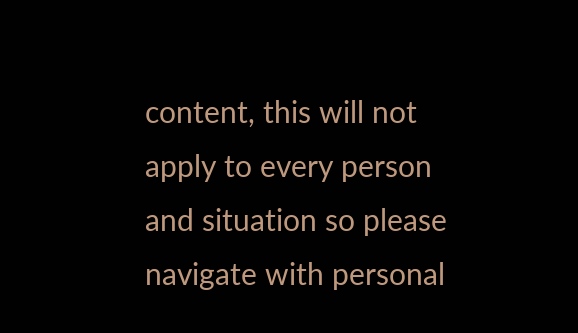content, this will not apply to every person and situation so please navigate with personal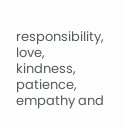responsibility, love, kindness, patience, empathy and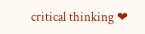critical thinking ❤